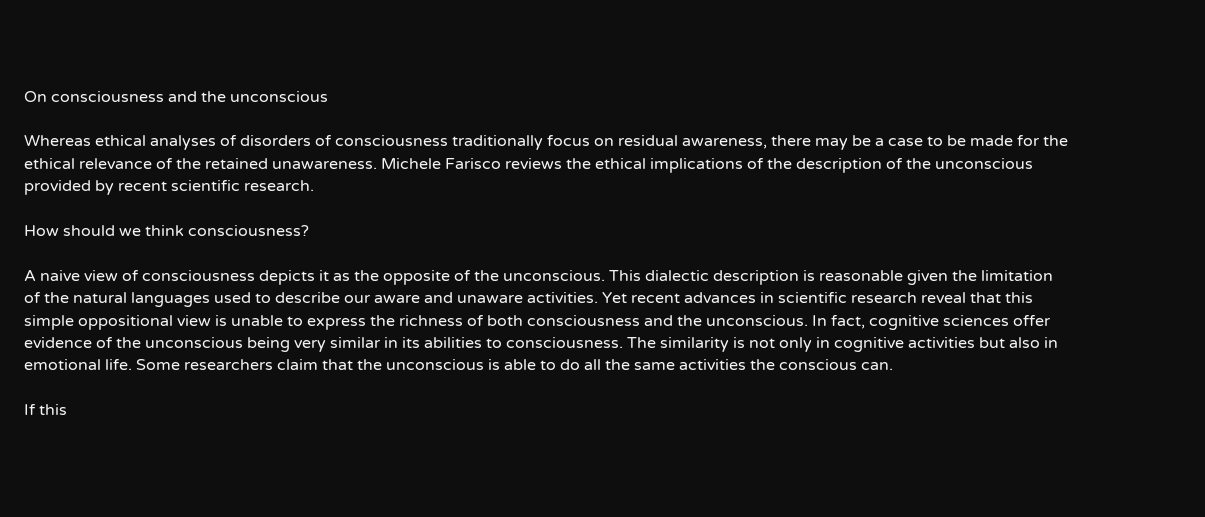On consciousness and the unconscious

Whereas ethical analyses of disorders of consciousness traditionally focus on residual awareness, there may be a case to be made for the ethical relevance of the retained unawareness. Michele Farisco reviews the ethical implications of the description of the unconscious provided by recent scientific research.

How should we think consciousness?

A naive view of consciousness depicts it as the opposite of the unconscious. This dialectic description is reasonable given the limitation of the natural languages used to describe our aware and unaware activities. Yet recent advances in scientific research reveal that this simple oppositional view is unable to express the richness of both consciousness and the unconscious. In fact, cognitive sciences offer evidence of the unconscious being very similar in its abilities to consciousness. The similarity is not only in cognitive activities but also in emotional life. Some researchers claim that the unconscious is able to do all the same activities the conscious can.

If this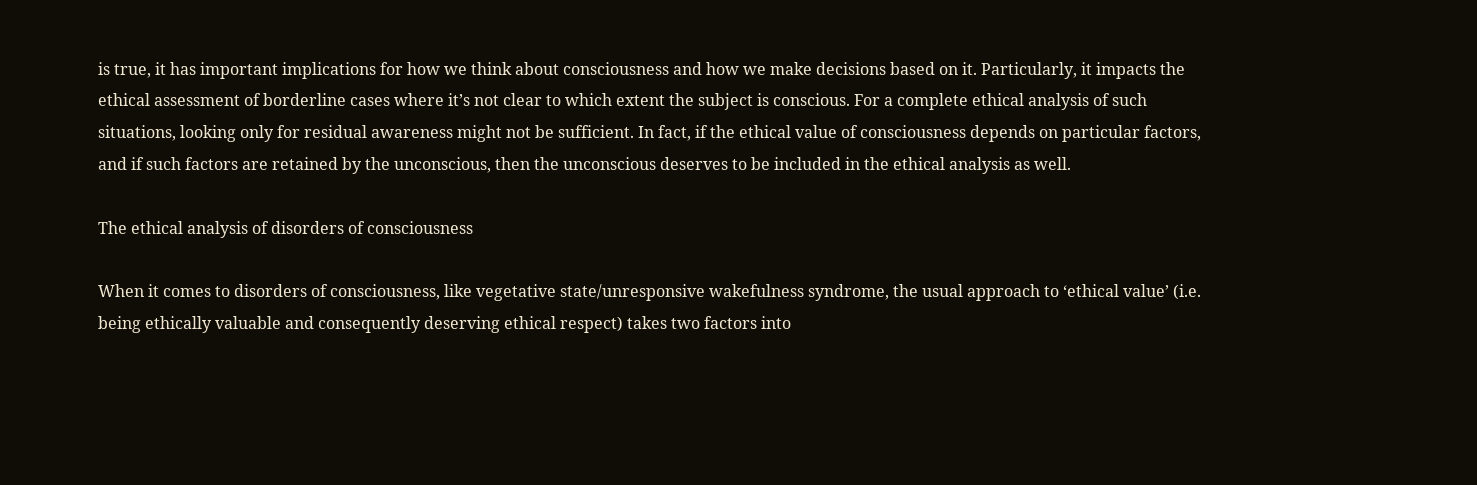is true, it has important implications for how we think about consciousness and how we make decisions based on it. Particularly, it impacts the ethical assessment of borderline cases where it’s not clear to which extent the subject is conscious. For a complete ethical analysis of such situations, looking only for residual awareness might not be sufficient. In fact, if the ethical value of consciousness depends on particular factors, and if such factors are retained by the unconscious, then the unconscious deserves to be included in the ethical analysis as well.

The ethical analysis of disorders of consciousness

When it comes to disorders of consciousness, like vegetative state/unresponsive wakefulness syndrome, the usual approach to ‘ethical value’ (i.e. being ethically valuable and consequently deserving ethical respect) takes two factors into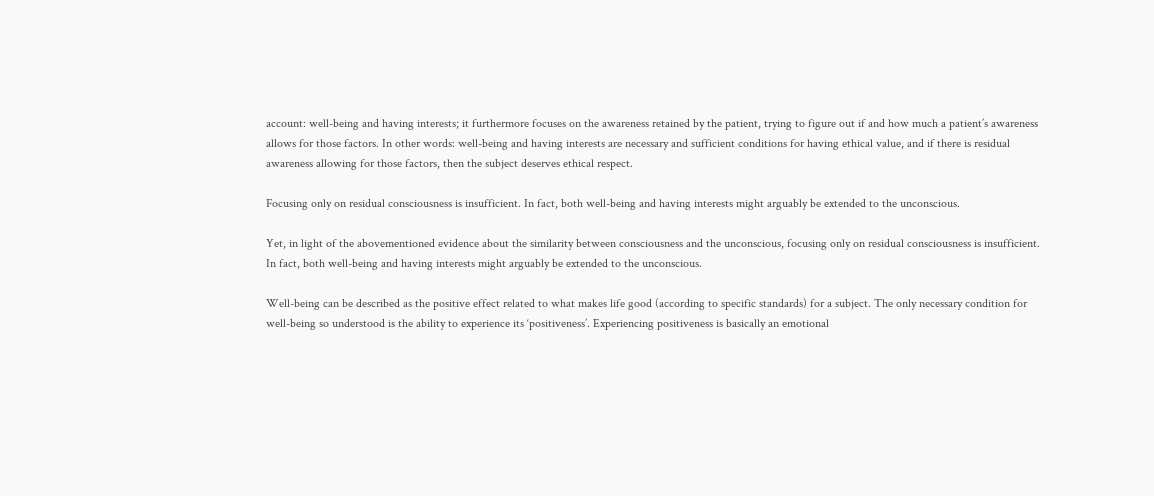account: well-being and having interests; it furthermore focuses on the awareness retained by the patient, trying to figure out if and how much a patient’s awareness allows for those factors. In other words: well-being and having interests are necessary and sufficient conditions for having ethical value, and if there is residual awareness allowing for those factors, then the subject deserves ethical respect.

Focusing only on residual consciousness is insufficient. In fact, both well-being and having interests might arguably be extended to the unconscious.

Yet, in light of the abovementioned evidence about the similarity between consciousness and the unconscious, focusing only on residual consciousness is insufficient. In fact, both well-being and having interests might arguably be extended to the unconscious.

Well-being can be described as the positive effect related to what makes life good (according to specific standards) for a subject. The only necessary condition for well-being so understood is the ability to experience its ‘positiveness’. Experiencing positiveness is basically an emotional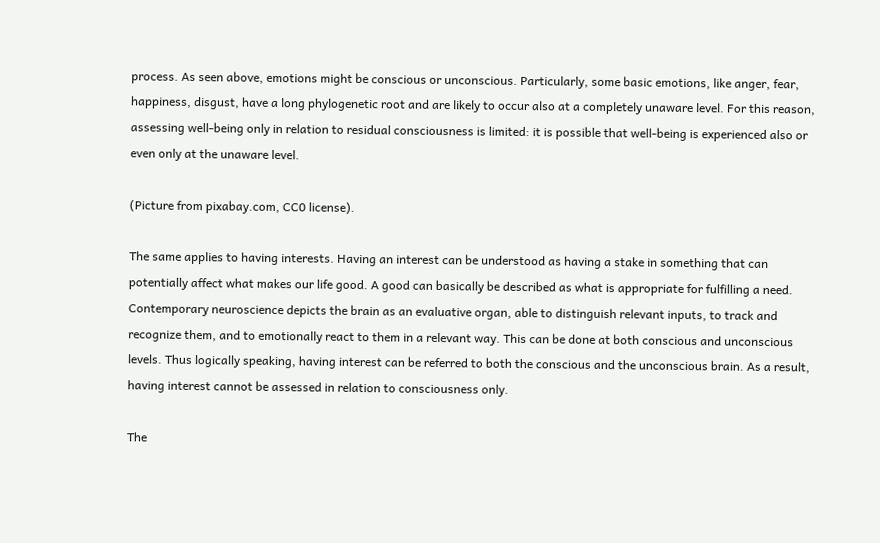process. As seen above, emotions might be conscious or unconscious. Particularly, some basic emotions, like anger, fear, happiness, disgust, have a long phylogenetic root and are likely to occur also at a completely unaware level. For this reason, assessing well-being only in relation to residual consciousness is limited: it is possible that well-being is experienced also or even only at the unaware level.

(Picture from pixabay.com, CC0 license).

The same applies to having interests. Having an interest can be understood as having a stake in something that can potentially affect what makes our life good. A good can basically be described as what is appropriate for fulfilling a need. Contemporary neuroscience depicts the brain as an evaluative organ, able to distinguish relevant inputs, to track and recognize them, and to emotionally react to them in a relevant way. This can be done at both conscious and unconscious levels. Thus logically speaking, having interest can be referred to both the conscious and the unconscious brain. As a result, having interest cannot be assessed in relation to consciousness only.

The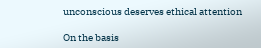unconscious deserves ethical attention

On the basis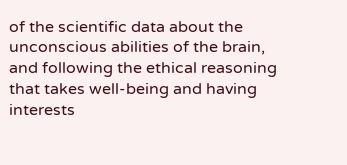of the scientific data about the unconscious abilities of the brain, and following the ethical reasoning that takes well-being and having interests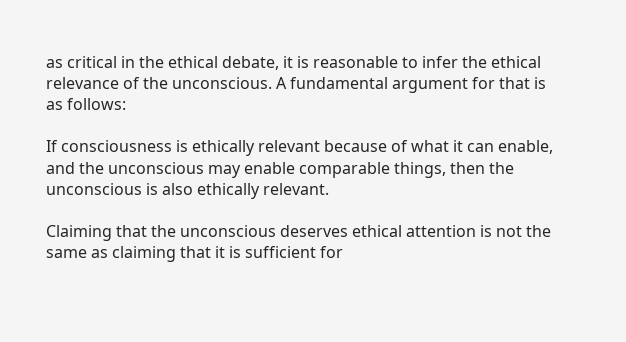as critical in the ethical debate, it is reasonable to infer the ethical relevance of the unconscious. A fundamental argument for that is as follows:

If consciousness is ethically relevant because of what it can enable, and the unconscious may enable comparable things, then the unconscious is also ethically relevant.

Claiming that the unconscious deserves ethical attention is not the same as claiming that it is sufficient for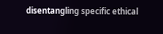disentangling specific ethical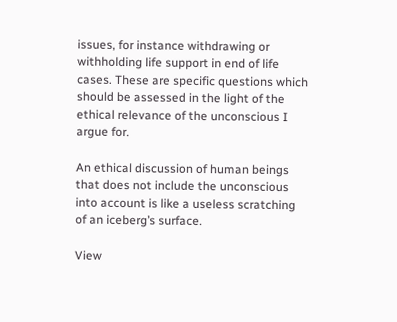issues, for instance withdrawing or withholding life support in end of life cases. These are specific questions which should be assessed in the light of the ethical relevance of the unconscious I argue for.

An ethical discussion of human beings that does not include the unconscious into account is like a useless scratching of an iceberg’s surface.

View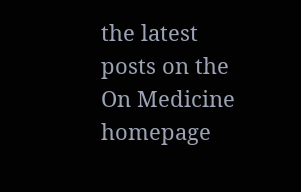the latest posts on the On Medicine homepage